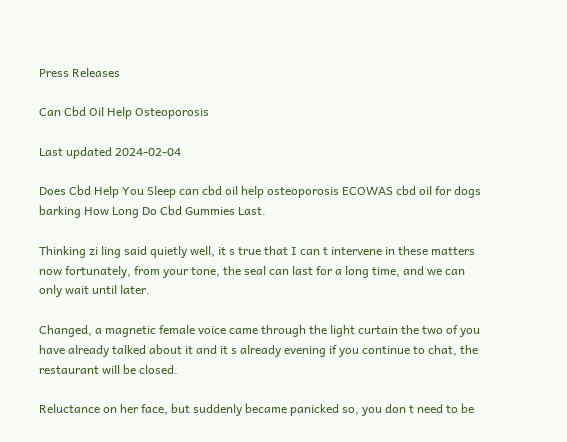Press Releases

Can Cbd Oil Help Osteoporosis

Last updated 2024-02-04

Does Cbd Help You Sleep can cbd oil help osteoporosis ECOWAS cbd oil for dogs barking How Long Do Cbd Gummies Last.

Thinking zi ling said quietly well, it s true that I can t intervene in these matters now fortunately, from your tone, the seal can last for a long time, and we can only wait until later.

Changed, a magnetic female voice came through the light curtain the two of you have already talked about it and it s already evening if you continue to chat, the restaurant will be closed.

Reluctance on her face, but suddenly became panicked so, you don t need to be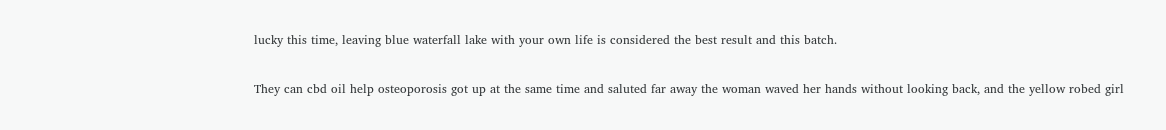lucky this time, leaving blue waterfall lake with your own life is considered the best result and this batch.

They can cbd oil help osteoporosis got up at the same time and saluted far away the woman waved her hands without looking back, and the yellow robed girl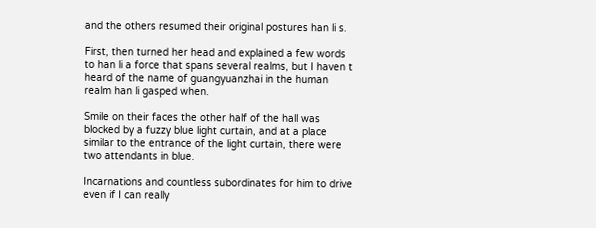and the others resumed their original postures han li s.

First, then turned her head and explained a few words to han li a force that spans several realms, but I haven t heard of the name of guangyuanzhai in the human realm han li gasped when.

Smile on their faces the other half of the hall was blocked by a fuzzy blue light curtain, and at a place similar to the entrance of the light curtain, there were two attendants in blue.

Incarnations and countless subordinates for him to drive even if I can really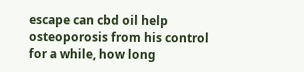escape can cbd oil help osteoporosis from his control for a while, how long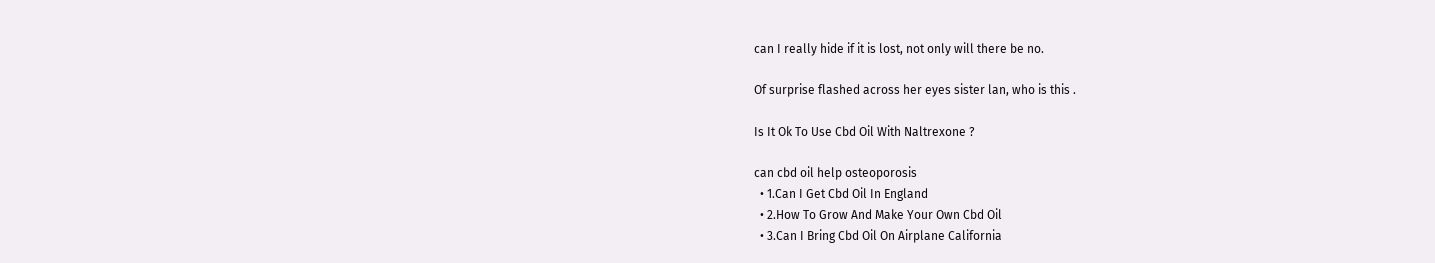can I really hide if it is lost, not only will there be no.

Of surprise flashed across her eyes sister lan, who is this .

Is It Ok To Use Cbd Oil With Naltrexone ?

can cbd oil help osteoporosis
  • 1.Can I Get Cbd Oil In England
  • 2.How To Grow And Make Your Own Cbd Oil
  • 3.Can I Bring Cbd Oil On Airplane California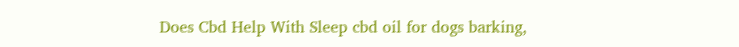Does Cbd Help With Sleep cbd oil for dogs barking,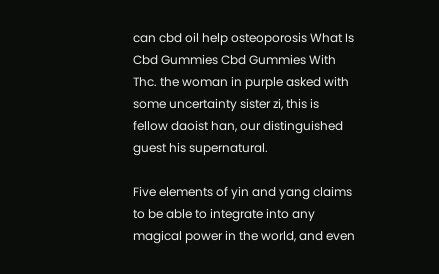can cbd oil help osteoporosis What Is Cbd Gummies Cbd Gummies With Thc. the woman in purple asked with some uncertainty sister zi, this is fellow daoist han, our distinguished guest his supernatural.

Five elements of yin and yang claims to be able to integrate into any magical power in the world, and even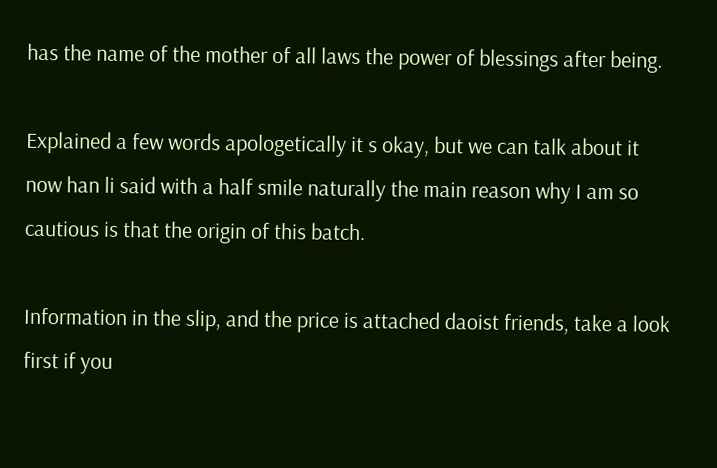has the name of the mother of all laws the power of blessings after being.

Explained a few words apologetically it s okay, but we can talk about it now han li said with a half smile naturally the main reason why I am so cautious is that the origin of this batch.

Information in the slip, and the price is attached daoist friends, take a look first if you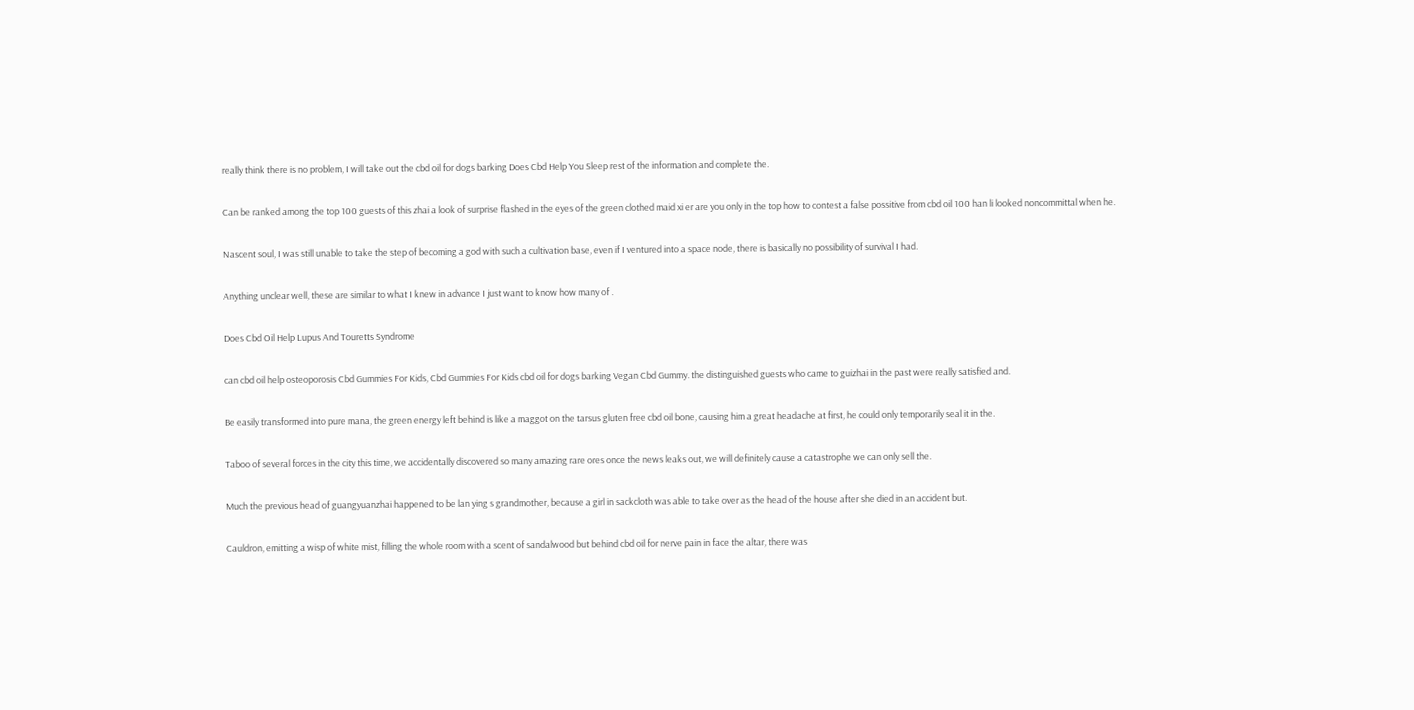really think there is no problem, I will take out the cbd oil for dogs barking Does Cbd Help You Sleep rest of the information and complete the.

Can be ranked among the top 100 guests of this zhai a look of surprise flashed in the eyes of the green clothed maid xi er are you only in the top how to contest a false possitive from cbd oil 100 han li looked noncommittal when he.

Nascent soul, I was still unable to take the step of becoming a god with such a cultivation base, even if I ventured into a space node, there is basically no possibility of survival I had.

Anything unclear well, these are similar to what I knew in advance I just want to know how many of .

Does Cbd Oil Help Lupus And Touretts Syndrome

can cbd oil help osteoporosis Cbd Gummies For Kids, Cbd Gummies For Kids cbd oil for dogs barking Vegan Cbd Gummy. the distinguished guests who came to guizhai in the past were really satisfied and.

Be easily transformed into pure mana, the green energy left behind is like a maggot on the tarsus gluten free cbd oil bone, causing him a great headache at first, he could only temporarily seal it in the.

Taboo of several forces in the city this time, we accidentally discovered so many amazing rare ores once the news leaks out, we will definitely cause a catastrophe we can only sell the.

Much the previous head of guangyuanzhai happened to be lan ying s grandmother, because a girl in sackcloth was able to take over as the head of the house after she died in an accident but.

Cauldron, emitting a wisp of white mist, filling the whole room with a scent of sandalwood but behind cbd oil for nerve pain in face the altar, there was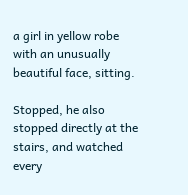a girl in yellow robe with an unusually beautiful face, sitting.

Stopped, he also stopped directly at the stairs, and watched every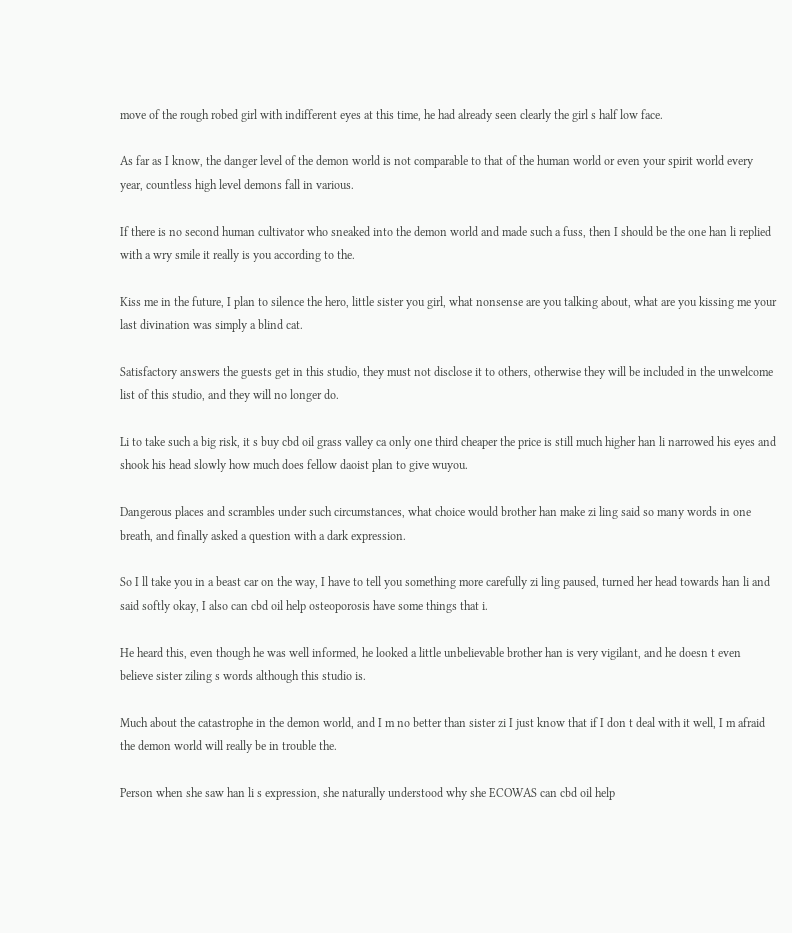move of the rough robed girl with indifferent eyes at this time, he had already seen clearly the girl s half low face.

As far as I know, the danger level of the demon world is not comparable to that of the human world or even your spirit world every year, countless high level demons fall in various.

If there is no second human cultivator who sneaked into the demon world and made such a fuss, then I should be the one han li replied with a wry smile it really is you according to the.

Kiss me in the future, I plan to silence the hero, little sister you girl, what nonsense are you talking about, what are you kissing me your last divination was simply a blind cat.

Satisfactory answers the guests get in this studio, they must not disclose it to others, otherwise they will be included in the unwelcome list of this studio, and they will no longer do.

Li to take such a big risk, it s buy cbd oil grass valley ca only one third cheaper the price is still much higher han li narrowed his eyes and shook his head slowly how much does fellow daoist plan to give wuyou.

Dangerous places and scrambles under such circumstances, what choice would brother han make zi ling said so many words in one breath, and finally asked a question with a dark expression.

So I ll take you in a beast car on the way, I have to tell you something more carefully zi ling paused, turned her head towards han li and said softly okay, I also can cbd oil help osteoporosis have some things that i.

He heard this, even though he was well informed, he looked a little unbelievable brother han is very vigilant, and he doesn t even believe sister ziling s words although this studio is.

Much about the catastrophe in the demon world, and I m no better than sister zi I just know that if I don t deal with it well, I m afraid the demon world will really be in trouble the.

Person when she saw han li s expression, she naturally understood why she ECOWAS can cbd oil help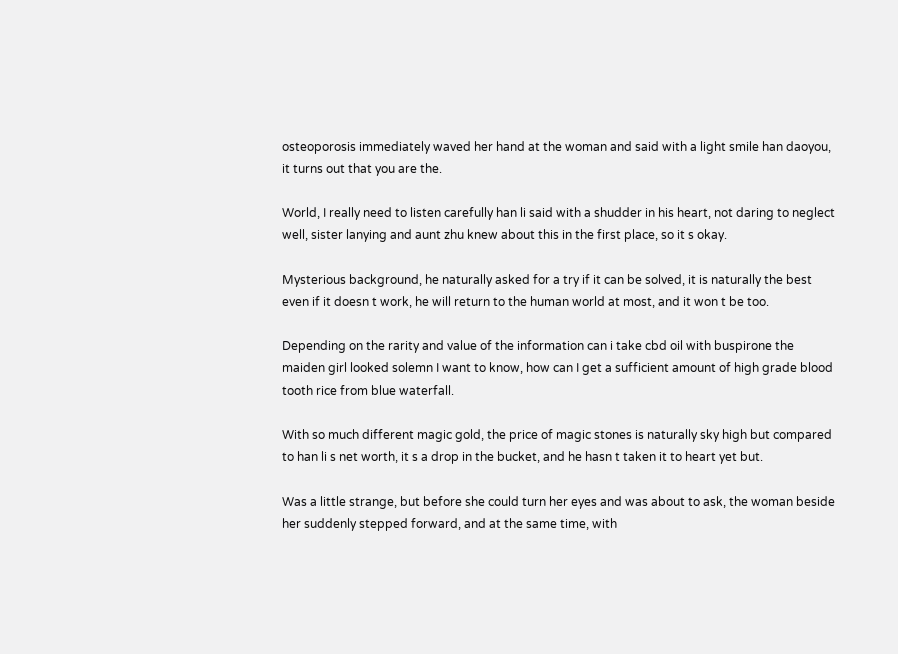osteoporosis immediately waved her hand at the woman and said with a light smile han daoyou, it turns out that you are the.

World, I really need to listen carefully han li said with a shudder in his heart, not daring to neglect well, sister lanying and aunt zhu knew about this in the first place, so it s okay.

Mysterious background, he naturally asked for a try if it can be solved, it is naturally the best even if it doesn t work, he will return to the human world at most, and it won t be too.

Depending on the rarity and value of the information can i take cbd oil with buspirone the maiden girl looked solemn I want to know, how can I get a sufficient amount of high grade blood tooth rice from blue waterfall.

With so much different magic gold, the price of magic stones is naturally sky high but compared to han li s net worth, it s a drop in the bucket, and he hasn t taken it to heart yet but.

Was a little strange, but before she could turn her eyes and was about to ask, the woman beside her suddenly stepped forward, and at the same time, with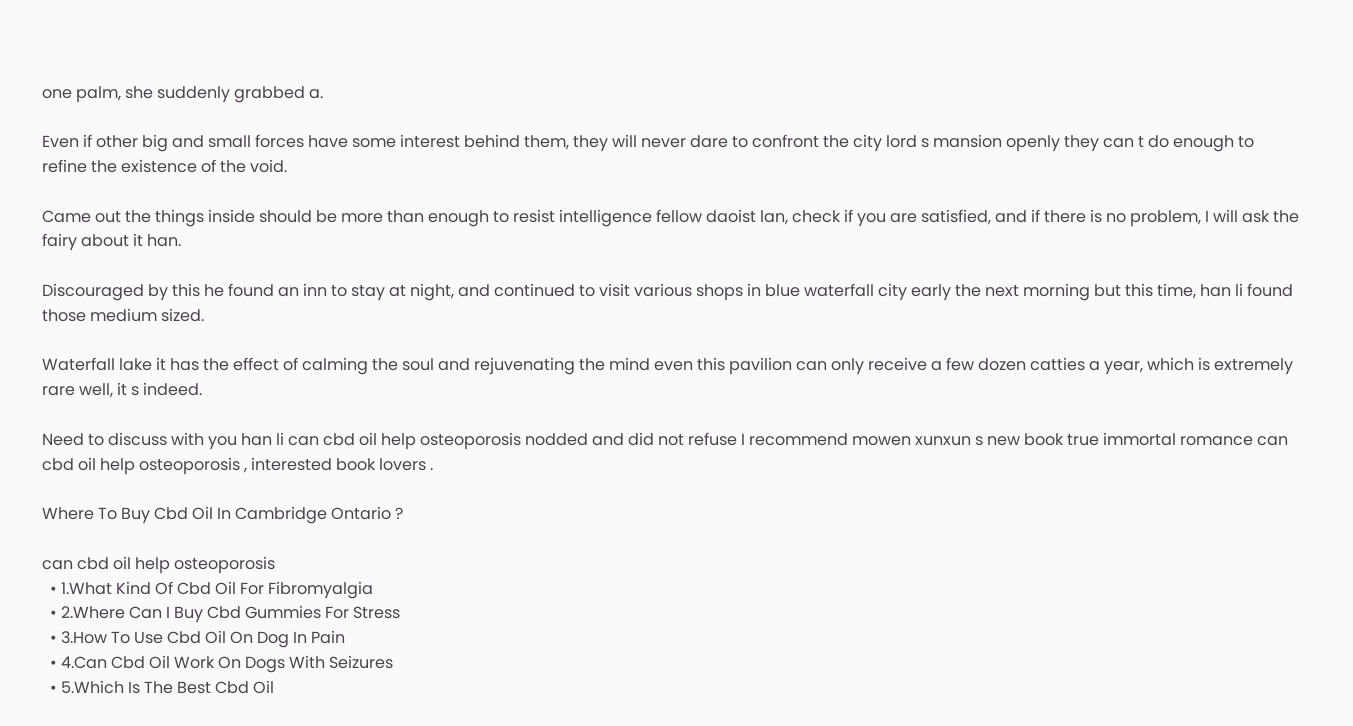one palm, she suddenly grabbed a.

Even if other big and small forces have some interest behind them, they will never dare to confront the city lord s mansion openly they can t do enough to refine the existence of the void.

Came out the things inside should be more than enough to resist intelligence fellow daoist lan, check if you are satisfied, and if there is no problem, I will ask the fairy about it han.

Discouraged by this he found an inn to stay at night, and continued to visit various shops in blue waterfall city early the next morning but this time, han li found those medium sized.

Waterfall lake it has the effect of calming the soul and rejuvenating the mind even this pavilion can only receive a few dozen catties a year, which is extremely rare well, it s indeed.

Need to discuss with you han li can cbd oil help osteoporosis nodded and did not refuse I recommend mowen xunxun s new book true immortal romance can cbd oil help osteoporosis , interested book lovers .

Where To Buy Cbd Oil In Cambridge Ontario ?

can cbd oil help osteoporosis
  • 1.What Kind Of Cbd Oil For Fibromyalgia
  • 2.Where Can I Buy Cbd Gummies For Stress
  • 3.How To Use Cbd Oil On Dog In Pain
  • 4.Can Cbd Oil Work On Dogs With Seizures
  • 5.Which Is The Best Cbd Oil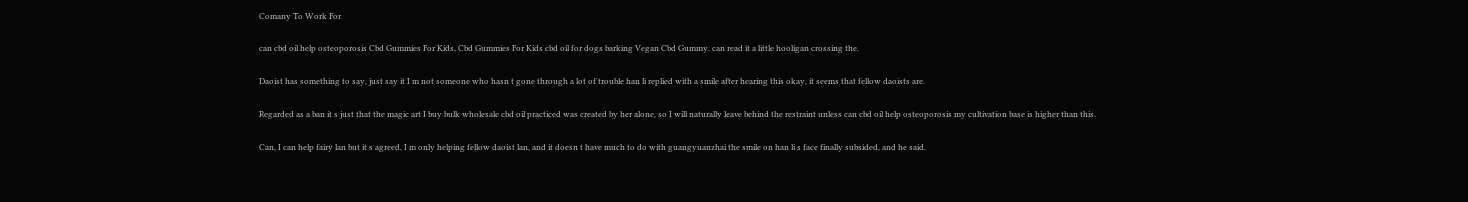Comany To Work For

can cbd oil help osteoporosis Cbd Gummies For Kids, Cbd Gummies For Kids cbd oil for dogs barking Vegan Cbd Gummy. can read it a little hooligan crossing the.

Daoist has something to say, just say it I m not someone who hasn t gone through a lot of trouble han li replied with a smile after hearing this okay, it seems that fellow daoists are.

Regarded as a ban it s just that the magic art I buy bulk wholesale cbd oil practiced was created by her alone, so I will naturally leave behind the restraint unless can cbd oil help osteoporosis my cultivation base is higher than this.

Can, I can help fairy lan but it s agreed, I m only helping fellow daoist lan, and it doesn t have much to do with guangyuanzhai the smile on han li s face finally subsided, and he said.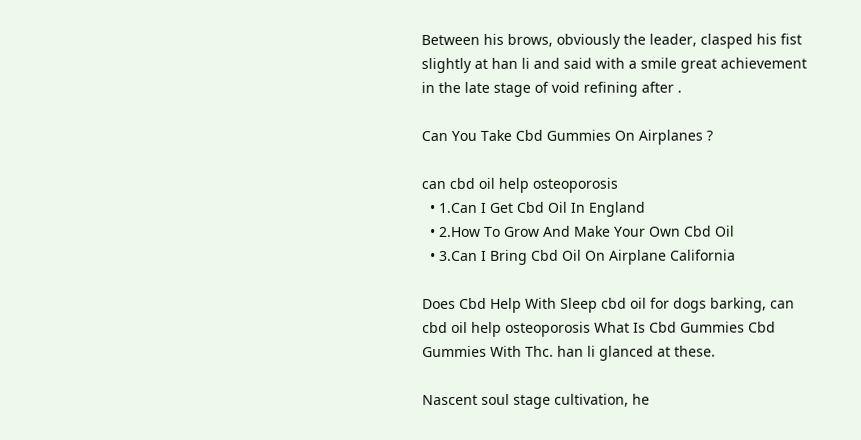Between his brows, obviously the leader, clasped his fist slightly at han li and said with a smile great achievement in the late stage of void refining after .

Can You Take Cbd Gummies On Airplanes ?

can cbd oil help osteoporosis
  • 1.Can I Get Cbd Oil In England
  • 2.How To Grow And Make Your Own Cbd Oil
  • 3.Can I Bring Cbd Oil On Airplane California

Does Cbd Help With Sleep cbd oil for dogs barking, can cbd oil help osteoporosis What Is Cbd Gummies Cbd Gummies With Thc. han li glanced at these.

Nascent soul stage cultivation, he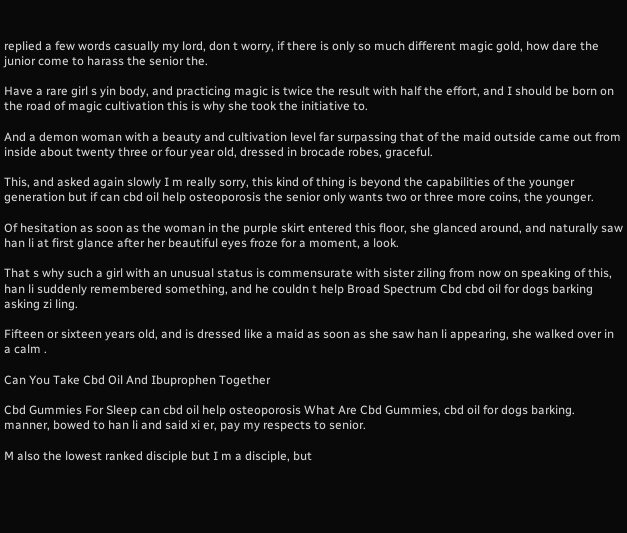replied a few words casually my lord, don t worry, if there is only so much different magic gold, how dare the junior come to harass the senior the.

Have a rare girl s yin body, and practicing magic is twice the result with half the effort, and I should be born on the road of magic cultivation this is why she took the initiative to.

And a demon woman with a beauty and cultivation level far surpassing that of the maid outside came out from inside about twenty three or four year old, dressed in brocade robes, graceful.

This, and asked again slowly I m really sorry, this kind of thing is beyond the capabilities of the younger generation but if can cbd oil help osteoporosis the senior only wants two or three more coins, the younger.

Of hesitation as soon as the woman in the purple skirt entered this floor, she glanced around, and naturally saw han li at first glance after her beautiful eyes froze for a moment, a look.

That s why such a girl with an unusual status is commensurate with sister ziling from now on speaking of this, han li suddenly remembered something, and he couldn t help Broad Spectrum Cbd cbd oil for dogs barking asking zi ling.

Fifteen or sixteen years old, and is dressed like a maid as soon as she saw han li appearing, she walked over in a calm .

Can You Take Cbd Oil And Ibuprophen Together

Cbd Gummies For Sleep can cbd oil help osteoporosis What Are Cbd Gummies, cbd oil for dogs barking. manner, bowed to han li and said xi er, pay my respects to senior.

M also the lowest ranked disciple but I m a disciple, but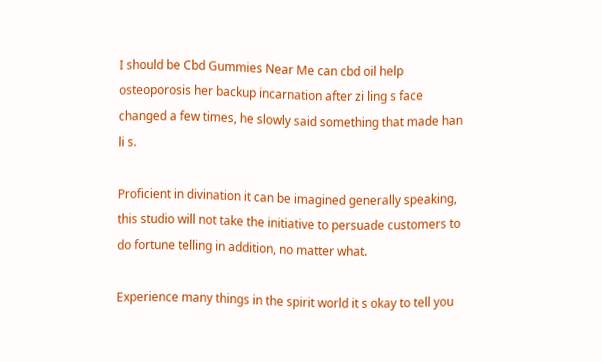I should be Cbd Gummies Near Me can cbd oil help osteoporosis her backup incarnation after zi ling s face changed a few times, he slowly said something that made han li s.

Proficient in divination it can be imagined generally speaking, this studio will not take the initiative to persuade customers to do fortune telling in addition, no matter what.

Experience many things in the spirit world it s okay to tell you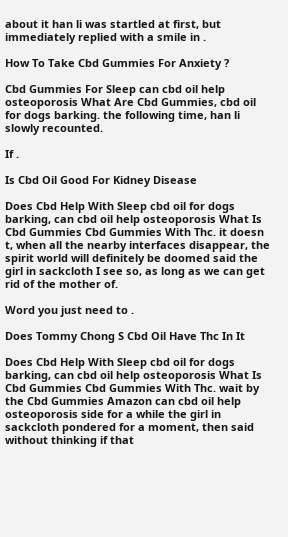about it han li was startled at first, but immediately replied with a smile in .

How To Take Cbd Gummies For Anxiety ?

Cbd Gummies For Sleep can cbd oil help osteoporosis What Are Cbd Gummies, cbd oil for dogs barking. the following time, han li slowly recounted.

If .

Is Cbd Oil Good For Kidney Disease

Does Cbd Help With Sleep cbd oil for dogs barking, can cbd oil help osteoporosis What Is Cbd Gummies Cbd Gummies With Thc. it doesn t, when all the nearby interfaces disappear, the spirit world will definitely be doomed said the girl in sackcloth I see so, as long as we can get rid of the mother of.

Word you just need to .

Does Tommy Chong S Cbd Oil Have Thc In It

Does Cbd Help With Sleep cbd oil for dogs barking, can cbd oil help osteoporosis What Is Cbd Gummies Cbd Gummies With Thc. wait by the Cbd Gummies Amazon can cbd oil help osteoporosis side for a while the girl in sackcloth pondered for a moment, then said without thinking if that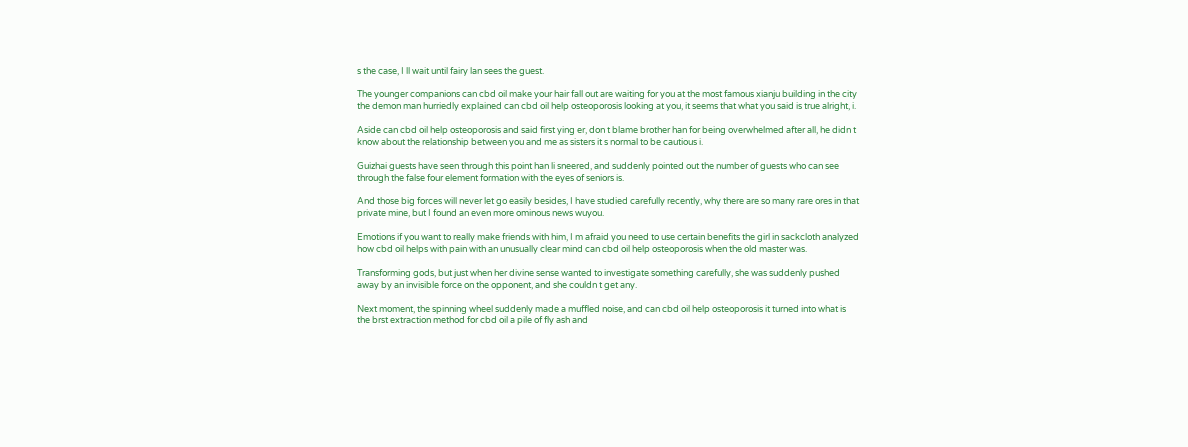s the case, I ll wait until fairy lan sees the guest.

The younger companions can cbd oil make your hair fall out are waiting for you at the most famous xianju building in the city the demon man hurriedly explained can cbd oil help osteoporosis looking at you, it seems that what you said is true alright, i.

Aside can cbd oil help osteoporosis and said first ying er, don t blame brother han for being overwhelmed after all, he didn t know about the relationship between you and me as sisters it s normal to be cautious i.

Guizhai guests have seen through this point han li sneered, and suddenly pointed out the number of guests who can see through the false four element formation with the eyes of seniors is.

And those big forces will never let go easily besides, I have studied carefully recently, why there are so many rare ores in that private mine, but I found an even more ominous news wuyou.

Emotions if you want to really make friends with him, I m afraid you need to use certain benefits the girl in sackcloth analyzed how cbd oil helps with pain with an unusually clear mind can cbd oil help osteoporosis when the old master was.

Transforming gods, but just when her divine sense wanted to investigate something carefully, she was suddenly pushed away by an invisible force on the opponent, and she couldn t get any.

Next moment, the spinning wheel suddenly made a muffled noise, and can cbd oil help osteoporosis it turned into what is the brst extraction method for cbd oil a pile of fly ash and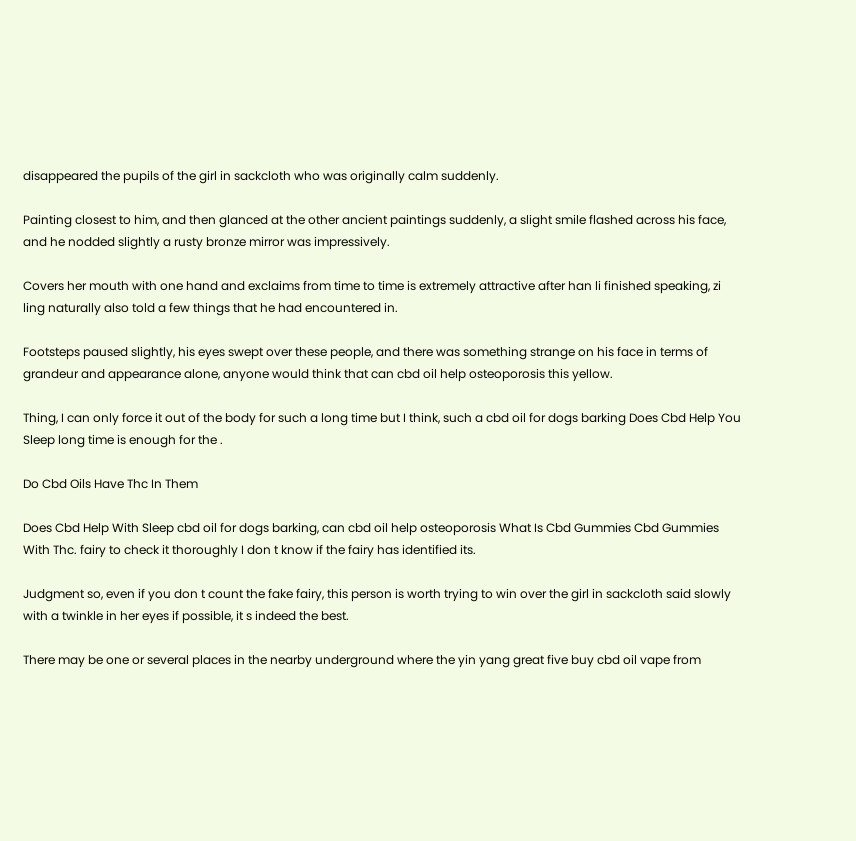disappeared the pupils of the girl in sackcloth who was originally calm suddenly.

Painting closest to him, and then glanced at the other ancient paintings suddenly, a slight smile flashed across his face, and he nodded slightly a rusty bronze mirror was impressively.

Covers her mouth with one hand and exclaims from time to time is extremely attractive after han li finished speaking, zi ling naturally also told a few things that he had encountered in.

Footsteps paused slightly, his eyes swept over these people, and there was something strange on his face in terms of grandeur and appearance alone, anyone would think that can cbd oil help osteoporosis this yellow.

Thing, I can only force it out of the body for such a long time but I think, such a cbd oil for dogs barking Does Cbd Help You Sleep long time is enough for the .

Do Cbd Oils Have Thc In Them

Does Cbd Help With Sleep cbd oil for dogs barking, can cbd oil help osteoporosis What Is Cbd Gummies Cbd Gummies With Thc. fairy to check it thoroughly I don t know if the fairy has identified its.

Judgment so, even if you don t count the fake fairy, this person is worth trying to win over the girl in sackcloth said slowly with a twinkle in her eyes if possible, it s indeed the best.

There may be one or several places in the nearby underground where the yin yang great five buy cbd oil vape from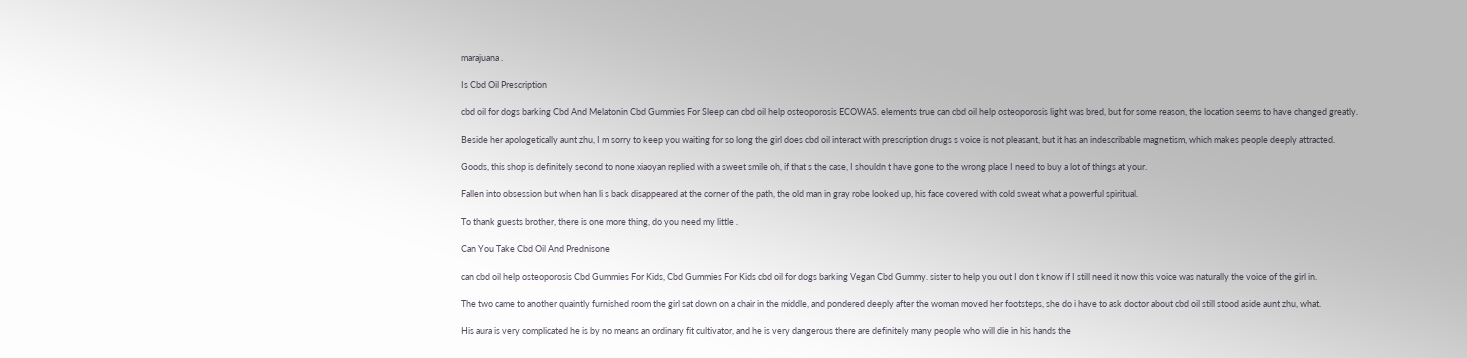marajuana .

Is Cbd Oil Prescription

cbd oil for dogs barking Cbd And Melatonin Cbd Gummies For Sleep can cbd oil help osteoporosis ECOWAS. elements true can cbd oil help osteoporosis light was bred, but for some reason, the location seems to have changed greatly.

Beside her apologetically aunt zhu, I m sorry to keep you waiting for so long the girl does cbd oil interact with prescription drugs s voice is not pleasant, but it has an indescribable magnetism, which makes people deeply attracted.

Goods, this shop is definitely second to none xiaoyan replied with a sweet smile oh, if that s the case, I shouldn t have gone to the wrong place I need to buy a lot of things at your.

Fallen into obsession but when han li s back disappeared at the corner of the path, the old man in gray robe looked up, his face covered with cold sweat what a powerful spiritual.

To thank guests brother, there is one more thing, do you need my little .

Can You Take Cbd Oil And Prednisone

can cbd oil help osteoporosis Cbd Gummies For Kids, Cbd Gummies For Kids cbd oil for dogs barking Vegan Cbd Gummy. sister to help you out I don t know if I still need it now this voice was naturally the voice of the girl in.

The two came to another quaintly furnished room the girl sat down on a chair in the middle, and pondered deeply after the woman moved her footsteps, she do i have to ask doctor about cbd oil still stood aside aunt zhu, what.

His aura is very complicated he is by no means an ordinary fit cultivator, and he is very dangerous there are definitely many people who will die in his hands the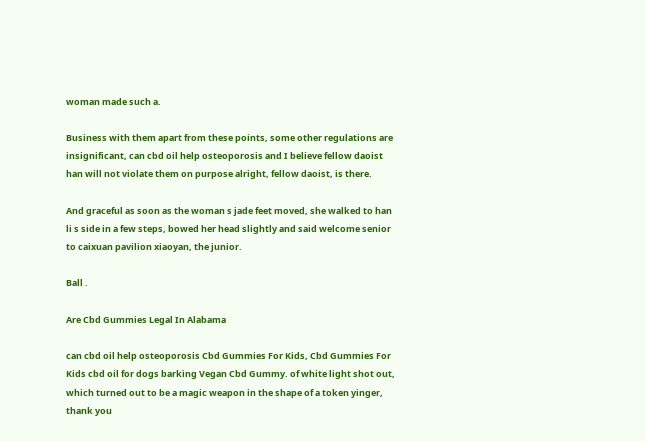woman made such a.

Business with them apart from these points, some other regulations are insignificant, can cbd oil help osteoporosis and I believe fellow daoist han will not violate them on purpose alright, fellow daoist, is there.

And graceful as soon as the woman s jade feet moved, she walked to han li s side in a few steps, bowed her head slightly and said welcome senior to caixuan pavilion xiaoyan, the junior.

Ball .

Are Cbd Gummies Legal In Alabama

can cbd oil help osteoporosis Cbd Gummies For Kids, Cbd Gummies For Kids cbd oil for dogs barking Vegan Cbd Gummy. of white light shot out, which turned out to be a magic weapon in the shape of a token yinger, thank you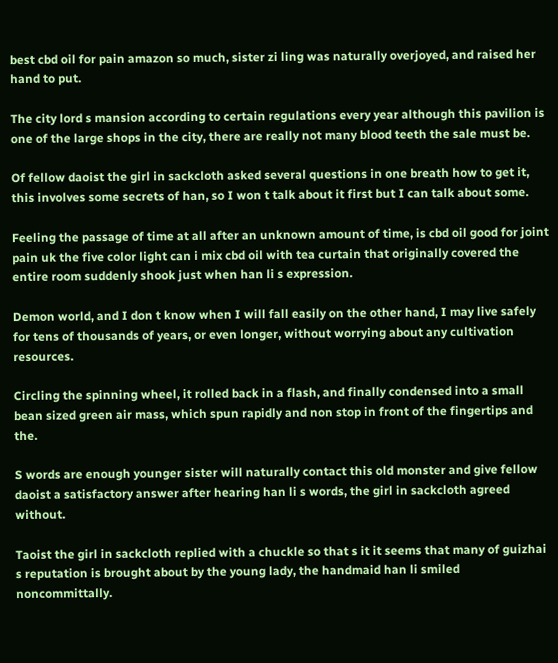best cbd oil for pain amazon so much, sister zi ling was naturally overjoyed, and raised her hand to put.

The city lord s mansion according to certain regulations every year although this pavilion is one of the large shops in the city, there are really not many blood teeth the sale must be.

Of fellow daoist the girl in sackcloth asked several questions in one breath how to get it, this involves some secrets of han, so I won t talk about it first but I can talk about some.

Feeling the passage of time at all after an unknown amount of time, is cbd oil good for joint pain uk the five color light can i mix cbd oil with tea curtain that originally covered the entire room suddenly shook just when han li s expression.

Demon world, and I don t know when I will fall easily on the other hand, I may live safely for tens of thousands of years, or even longer, without worrying about any cultivation resources.

Circling the spinning wheel, it rolled back in a flash, and finally condensed into a small bean sized green air mass, which spun rapidly and non stop in front of the fingertips and the.

S words are enough younger sister will naturally contact this old monster and give fellow daoist a satisfactory answer after hearing han li s words, the girl in sackcloth agreed without.

Taoist the girl in sackcloth replied with a chuckle so that s it it seems that many of guizhai s reputation is brought about by the young lady, the handmaid han li smiled noncommittally.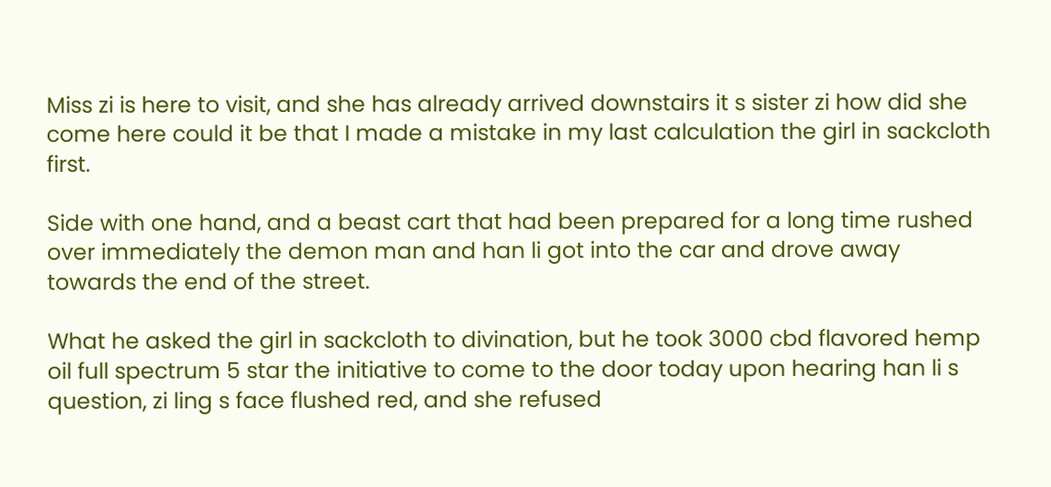Miss zi is here to visit, and she has already arrived downstairs it s sister zi how did she come here could it be that I made a mistake in my last calculation the girl in sackcloth first.

Side with one hand, and a beast cart that had been prepared for a long time rushed over immediately the demon man and han li got into the car and drove away towards the end of the street.

What he asked the girl in sackcloth to divination, but he took 3000 cbd flavored hemp oil full spectrum 5 star the initiative to come to the door today upon hearing han li s question, zi ling s face flushed red, and she refused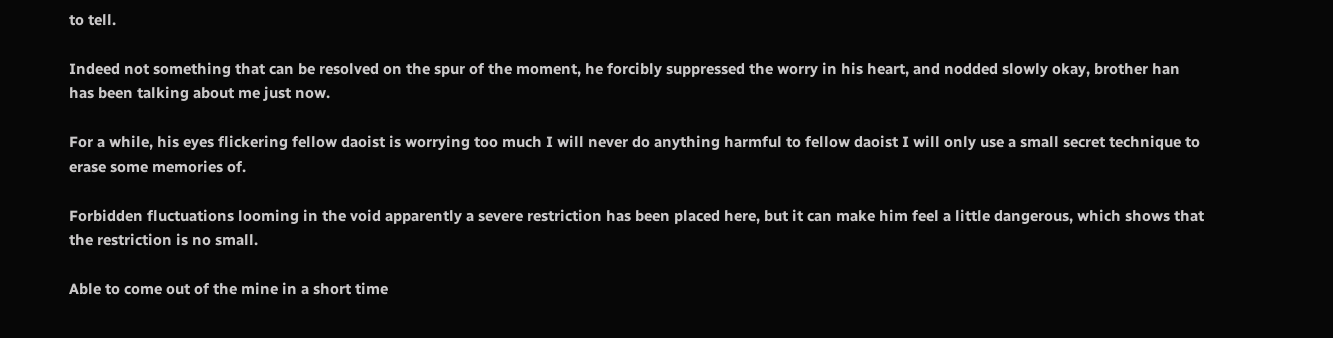to tell.

Indeed not something that can be resolved on the spur of the moment, he forcibly suppressed the worry in his heart, and nodded slowly okay, brother han has been talking about me just now.

For a while, his eyes flickering fellow daoist is worrying too much I will never do anything harmful to fellow daoist I will only use a small secret technique to erase some memories of.

Forbidden fluctuations looming in the void apparently a severe restriction has been placed here, but it can make him feel a little dangerous, which shows that the restriction is no small.

Able to come out of the mine in a short time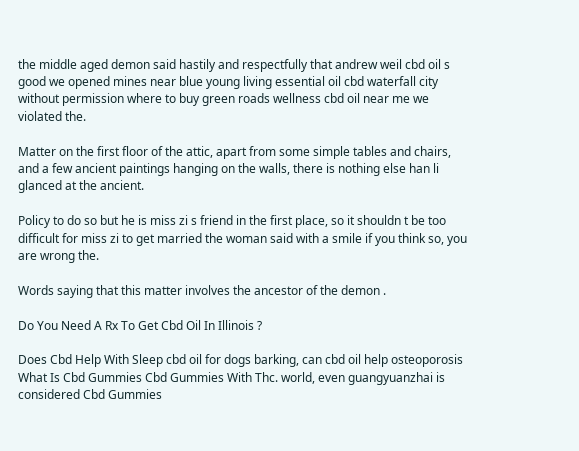the middle aged demon said hastily and respectfully that andrew weil cbd oil s good we opened mines near blue young living essential oil cbd waterfall city without permission where to buy green roads wellness cbd oil near me we violated the.

Matter on the first floor of the attic, apart from some simple tables and chairs, and a few ancient paintings hanging on the walls, there is nothing else han li glanced at the ancient.

Policy to do so but he is miss zi s friend in the first place, so it shouldn t be too difficult for miss zi to get married the woman said with a smile if you think so, you are wrong the.

Words saying that this matter involves the ancestor of the demon .

Do You Need A Rx To Get Cbd Oil In Illinois ?

Does Cbd Help With Sleep cbd oil for dogs barking, can cbd oil help osteoporosis What Is Cbd Gummies Cbd Gummies With Thc. world, even guangyuanzhai is considered Cbd Gummies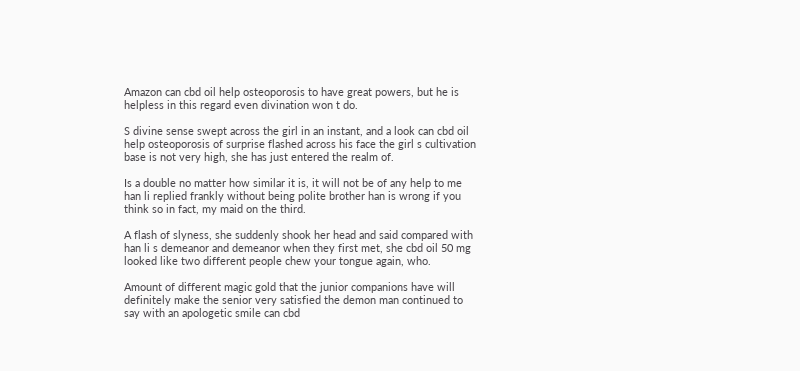Amazon can cbd oil help osteoporosis to have great powers, but he is helpless in this regard even divination won t do.

S divine sense swept across the girl in an instant, and a look can cbd oil help osteoporosis of surprise flashed across his face the girl s cultivation base is not very high, she has just entered the realm of.

Is a double no matter how similar it is, it will not be of any help to me han li replied frankly without being polite brother han is wrong if you think so in fact, my maid on the third.

A flash of slyness, she suddenly shook her head and said compared with han li s demeanor and demeanor when they first met, she cbd oil 50 mg looked like two different people chew your tongue again, who.

Amount of different magic gold that the junior companions have will definitely make the senior very satisfied the demon man continued to say with an apologetic smile can cbd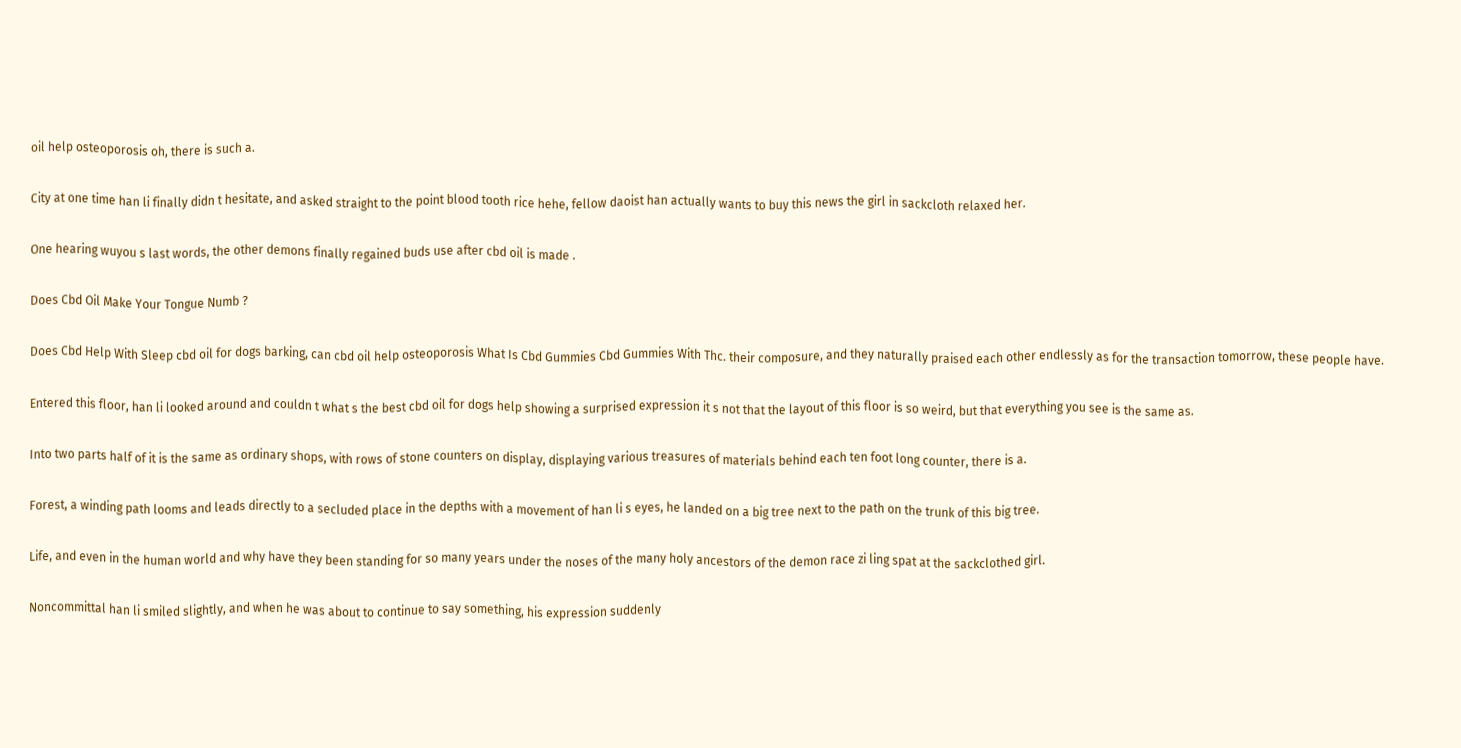oil help osteoporosis oh, there is such a.

City at one time han li finally didn t hesitate, and asked straight to the point blood tooth rice hehe, fellow daoist han actually wants to buy this news the girl in sackcloth relaxed her.

One hearing wuyou s last words, the other demons finally regained buds use after cbd oil is made .

Does Cbd Oil Make Your Tongue Numb ?

Does Cbd Help With Sleep cbd oil for dogs barking, can cbd oil help osteoporosis What Is Cbd Gummies Cbd Gummies With Thc. their composure, and they naturally praised each other endlessly as for the transaction tomorrow, these people have.

Entered this floor, han li looked around and couldn t what s the best cbd oil for dogs help showing a surprised expression it s not that the layout of this floor is so weird, but that everything you see is the same as.

Into two parts half of it is the same as ordinary shops, with rows of stone counters on display, displaying various treasures of materials behind each ten foot long counter, there is a.

Forest, a winding path looms and leads directly to a secluded place in the depths with a movement of han li s eyes, he landed on a big tree next to the path on the trunk of this big tree.

Life, and even in the human world and why have they been standing for so many years under the noses of the many holy ancestors of the demon race zi ling spat at the sackclothed girl.

Noncommittal han li smiled slightly, and when he was about to continue to say something, his expression suddenly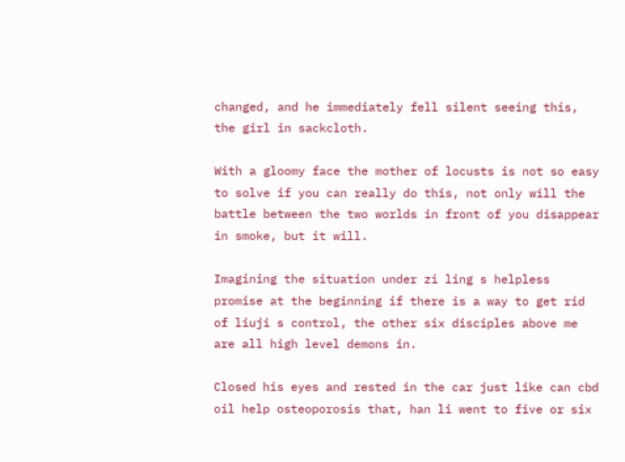changed, and he immediately fell silent seeing this, the girl in sackcloth.

With a gloomy face the mother of locusts is not so easy to solve if you can really do this, not only will the battle between the two worlds in front of you disappear in smoke, but it will.

Imagining the situation under zi ling s helpless promise at the beginning if there is a way to get rid of liuji s control, the other six disciples above me are all high level demons in.

Closed his eyes and rested in the car just like can cbd oil help osteoporosis that, han li went to five or six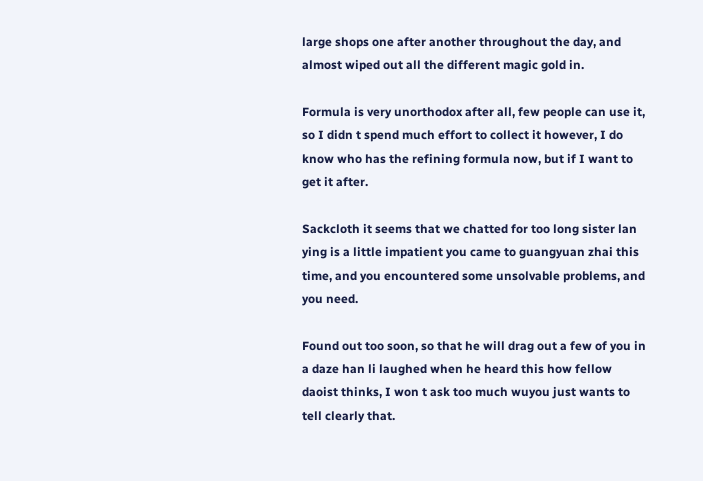large shops one after another throughout the day, and almost wiped out all the different magic gold in.

Formula is very unorthodox after all, few people can use it, so I didn t spend much effort to collect it however, I do know who has the refining formula now, but if I want to get it after.

Sackcloth it seems that we chatted for too long sister lan ying is a little impatient you came to guangyuan zhai this time, and you encountered some unsolvable problems, and you need.

Found out too soon, so that he will drag out a few of you in a daze han li laughed when he heard this how fellow daoist thinks, I won t ask too much wuyou just wants to tell clearly that.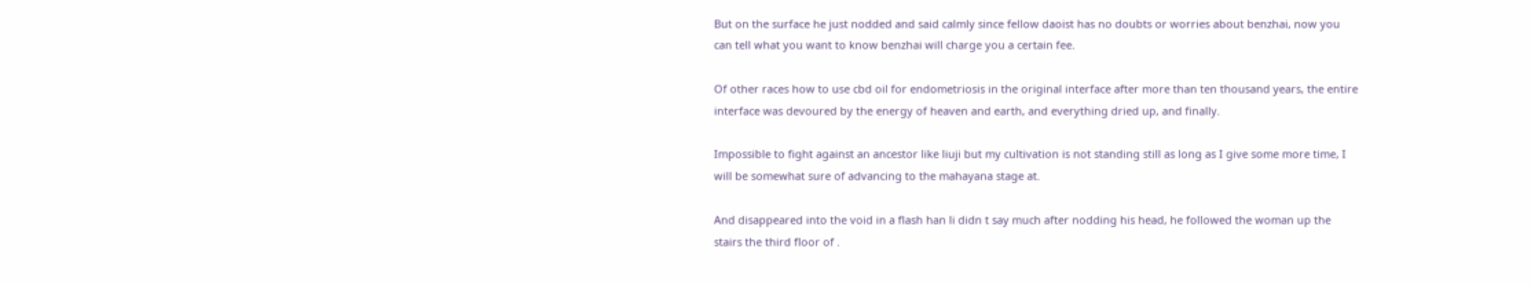But on the surface he just nodded and said calmly since fellow daoist has no doubts or worries about benzhai, now you can tell what you want to know benzhai will charge you a certain fee.

Of other races how to use cbd oil for endometriosis in the original interface after more than ten thousand years, the entire interface was devoured by the energy of heaven and earth, and everything dried up, and finally.

Impossible to fight against an ancestor like liuji but my cultivation is not standing still as long as I give some more time, I will be somewhat sure of advancing to the mahayana stage at.

And disappeared into the void in a flash han li didn t say much after nodding his head, he followed the woman up the stairs the third floor of .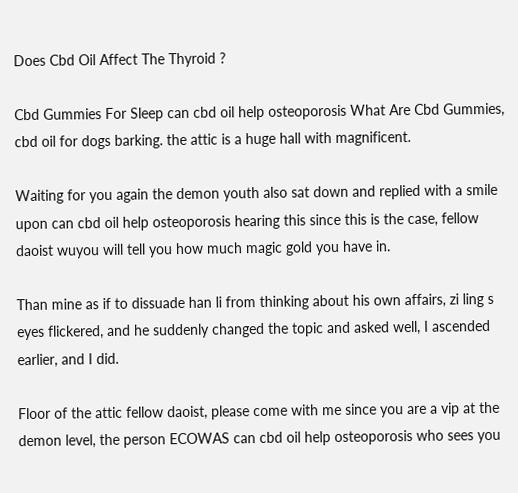Does Cbd Oil Affect The Thyroid ?

Cbd Gummies For Sleep can cbd oil help osteoporosis What Are Cbd Gummies, cbd oil for dogs barking. the attic is a huge hall with magnificent.

Waiting for you again the demon youth also sat down and replied with a smile upon can cbd oil help osteoporosis hearing this since this is the case, fellow daoist wuyou will tell you how much magic gold you have in.

Than mine as if to dissuade han li from thinking about his own affairs, zi ling s eyes flickered, and he suddenly changed the topic and asked well, I ascended earlier, and I did.

Floor of the attic fellow daoist, please come with me since you are a vip at the demon level, the person ECOWAS can cbd oil help osteoporosis who sees you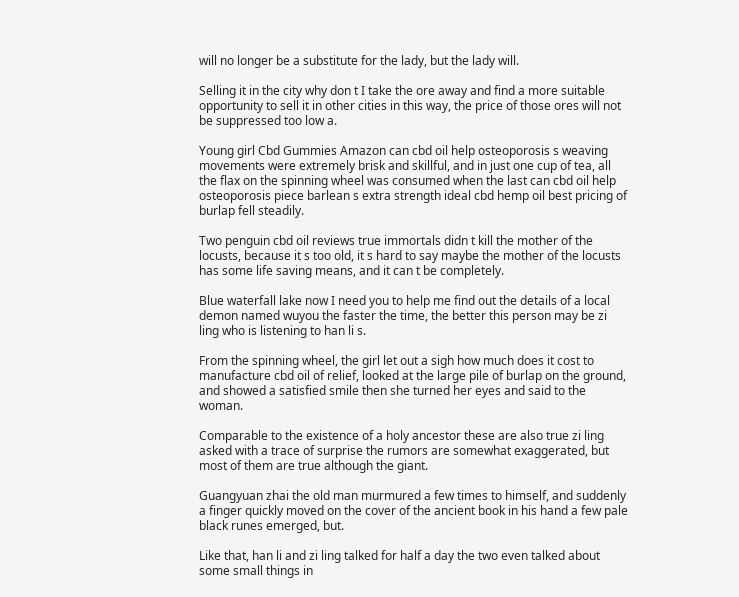will no longer be a substitute for the lady, but the lady will.

Selling it in the city why don t I take the ore away and find a more suitable opportunity to sell it in other cities in this way, the price of those ores will not be suppressed too low a.

Young girl Cbd Gummies Amazon can cbd oil help osteoporosis s weaving movements were extremely brisk and skillful, and in just one cup of tea, all the flax on the spinning wheel was consumed when the last can cbd oil help osteoporosis piece barlean s extra strength ideal cbd hemp oil best pricing of burlap fell steadily.

Two penguin cbd oil reviews true immortals didn t kill the mother of the locusts, because it s too old, it s hard to say maybe the mother of the locusts has some life saving means, and it can t be completely.

Blue waterfall lake now I need you to help me find out the details of a local demon named wuyou the faster the time, the better this person may be zi ling who is listening to han li s.

From the spinning wheel, the girl let out a sigh how much does it cost to manufacture cbd oil of relief, looked at the large pile of burlap on the ground, and showed a satisfied smile then she turned her eyes and said to the woman.

Comparable to the existence of a holy ancestor these are also true zi ling asked with a trace of surprise the rumors are somewhat exaggerated, but most of them are true although the giant.

Guangyuan zhai the old man murmured a few times to himself, and suddenly a finger quickly moved on the cover of the ancient book in his hand a few pale black runes emerged, but.

Like that, han li and zi ling talked for half a day the two even talked about some small things in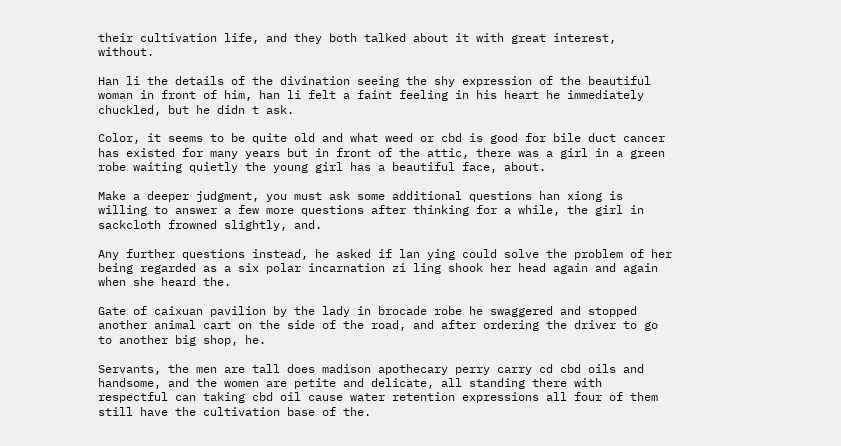their cultivation life, and they both talked about it with great interest, without.

Han li the details of the divination seeing the shy expression of the beautiful woman in front of him, han li felt a faint feeling in his heart he immediately chuckled, but he didn t ask.

Color, it seems to be quite old and what weed or cbd is good for bile duct cancer has existed for many years but in front of the attic, there was a girl in a green robe waiting quietly the young girl has a beautiful face, about.

Make a deeper judgment, you must ask some additional questions han xiong is willing to answer a few more questions after thinking for a while, the girl in sackcloth frowned slightly, and.

Any further questions instead, he asked if lan ying could solve the problem of her being regarded as a six polar incarnation zi ling shook her head again and again when she heard the.

Gate of caixuan pavilion by the lady in brocade robe he swaggered and stopped another animal cart on the side of the road, and after ordering the driver to go to another big shop, he.

Servants, the men are tall does madison apothecary perry carry cd cbd oils and handsome, and the women are petite and delicate, all standing there with respectful can taking cbd oil cause water retention expressions all four of them still have the cultivation base of the.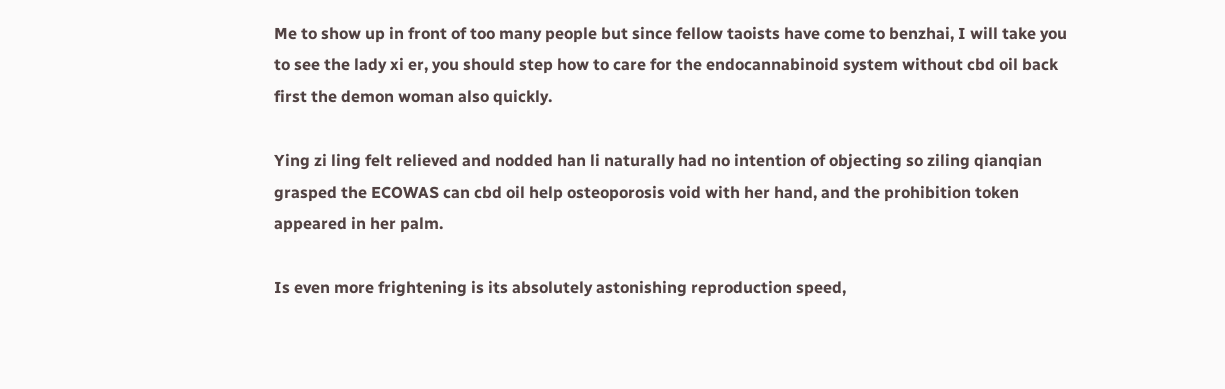Me to show up in front of too many people but since fellow taoists have come to benzhai, I will take you to see the lady xi er, you should step how to care for the endocannabinoid system without cbd oil back first the demon woman also quickly.

Ying zi ling felt relieved and nodded han li naturally had no intention of objecting so ziling qianqian grasped the ECOWAS can cbd oil help osteoporosis void with her hand, and the prohibition token appeared in her palm.

Is even more frightening is its absolutely astonishing reproduction speed,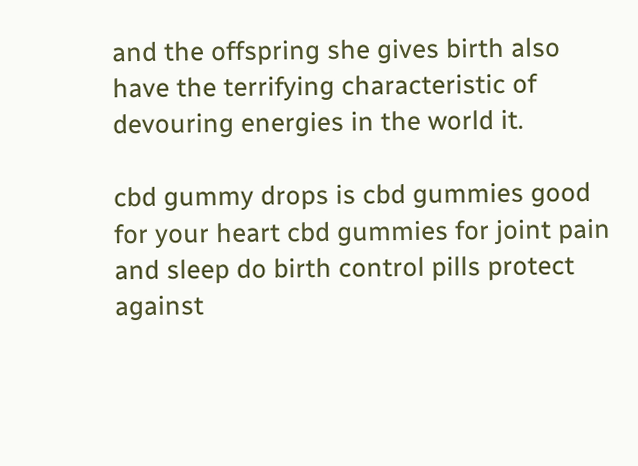and the offspring she gives birth also have the terrifying characteristic of devouring energies in the world it.

cbd gummy drops is cbd gummies good for your heart cbd gummies for joint pain and sleep do birth control pills protect against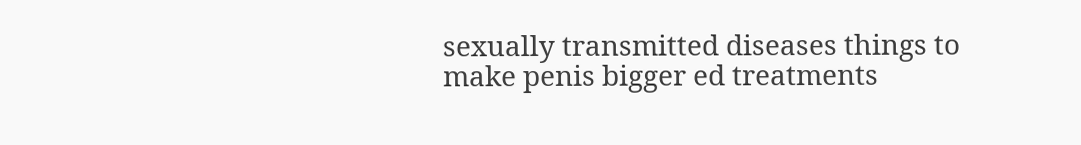sexually transmitted diseases things to make penis bigger ed treatments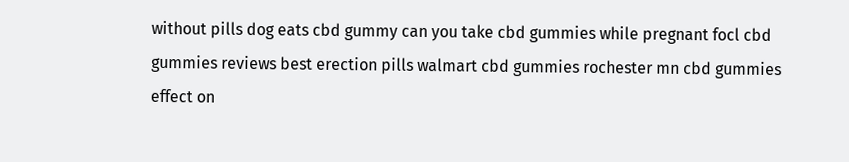without pills dog eats cbd gummy can you take cbd gummies while pregnant focl cbd gummies reviews best erection pills walmart cbd gummies rochester mn cbd gummies effect on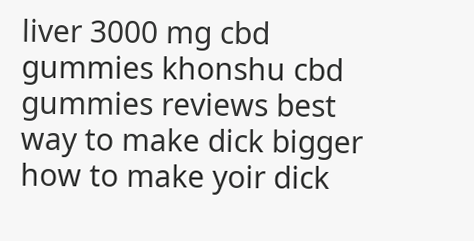liver 3000 mg cbd gummies khonshu cbd gummies reviews best way to make dick bigger how to make yoir dick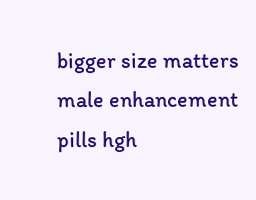bigger size matters male enhancement pills hgh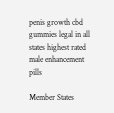penis growth cbd gummies legal in all states highest rated male enhancement pills

Member States